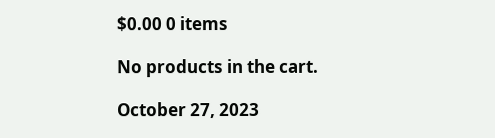$0.00 0 items

No products in the cart.

October 27, 2023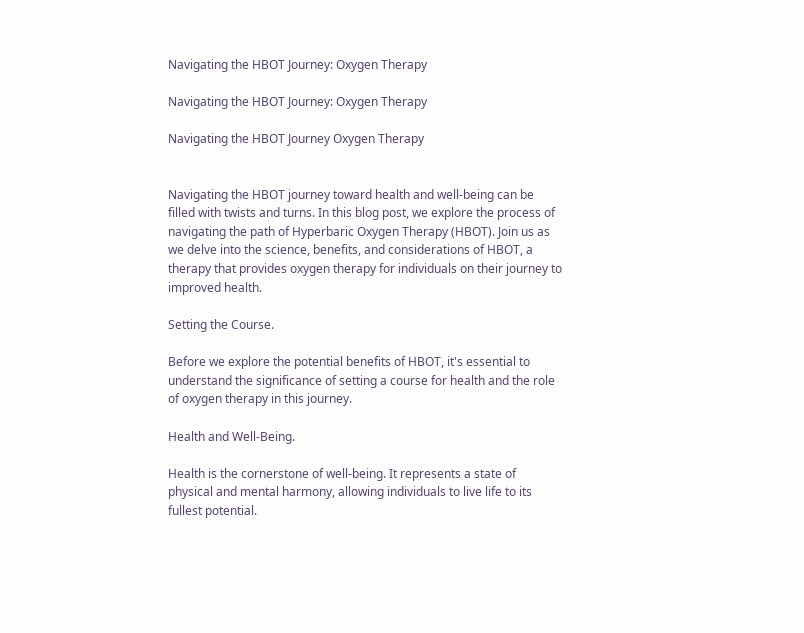Navigating the HBOT Journey: Oxygen Therapy

Navigating the HBOT Journey: Oxygen Therapy

Navigating the HBOT Journey Oxygen Therapy


Navigating the HBOT journey toward health and well-being can be filled with twists and turns. In this blog post, we explore the process of navigating the path of Hyperbaric Oxygen Therapy (HBOT). Join us as we delve into the science, benefits, and considerations of HBOT, a therapy that provides oxygen therapy for individuals on their journey to improved health.

Setting the Course.

Before we explore the potential benefits of HBOT, it's essential to understand the significance of setting a course for health and the role of oxygen therapy in this journey.

Health and Well-Being.

Health is the cornerstone of well-being. It represents a state of physical and mental harmony, allowing individuals to live life to its fullest potential.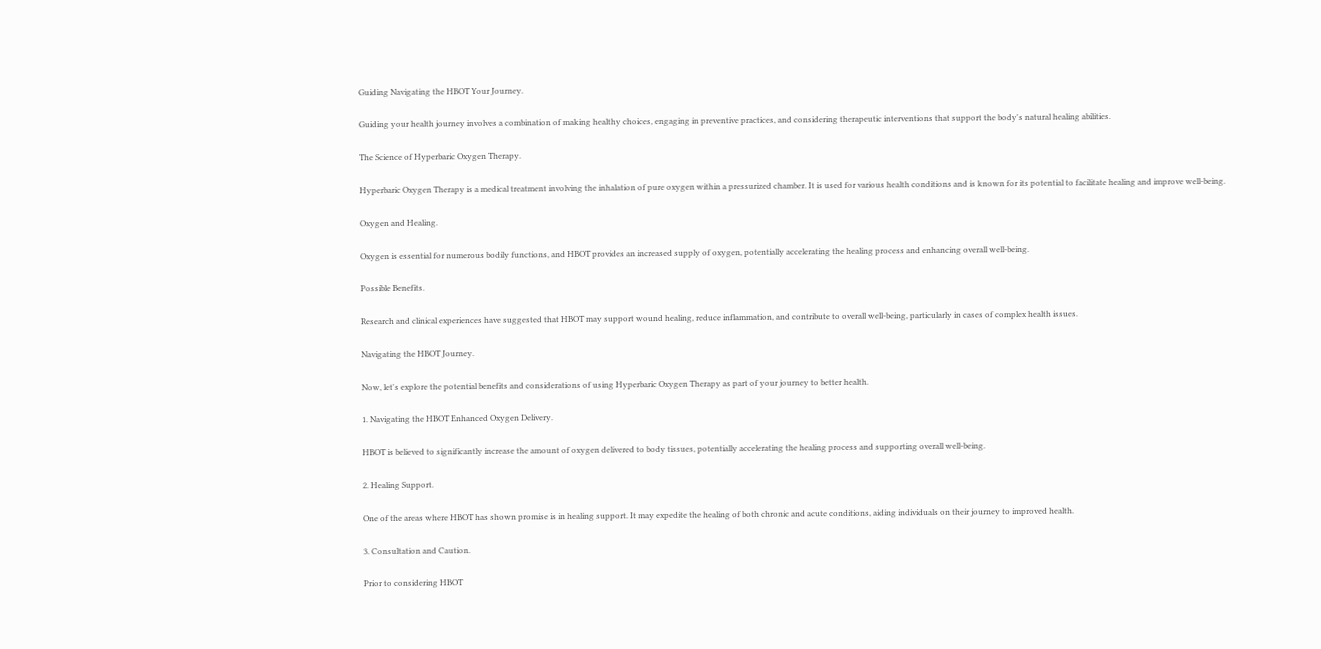Guiding Navigating the HBOT Your Journey.

Guiding your health journey involves a combination of making healthy choices, engaging in preventive practices, and considering therapeutic interventions that support the body's natural healing abilities.

The Science of Hyperbaric Oxygen Therapy.

Hyperbaric Oxygen Therapy is a medical treatment involving the inhalation of pure oxygen within a pressurized chamber. It is used for various health conditions and is known for its potential to facilitate healing and improve well-being.

Oxygen and Healing.

Oxygen is essential for numerous bodily functions, and HBOT provides an increased supply of oxygen, potentially accelerating the healing process and enhancing overall well-being.

Possible Benefits.

Research and clinical experiences have suggested that HBOT may support wound healing, reduce inflammation, and contribute to overall well-being, particularly in cases of complex health issues.

Navigating the HBOT Journey.

Now, let's explore the potential benefits and considerations of using Hyperbaric Oxygen Therapy as part of your journey to better health.

1. Navigating the HBOT Enhanced Oxygen Delivery.

HBOT is believed to significantly increase the amount of oxygen delivered to body tissues, potentially accelerating the healing process and supporting overall well-being.

2. Healing Support.

One of the areas where HBOT has shown promise is in healing support. It may expedite the healing of both chronic and acute conditions, aiding individuals on their journey to improved health.

3. Consultation and Caution.

Prior to considering HBOT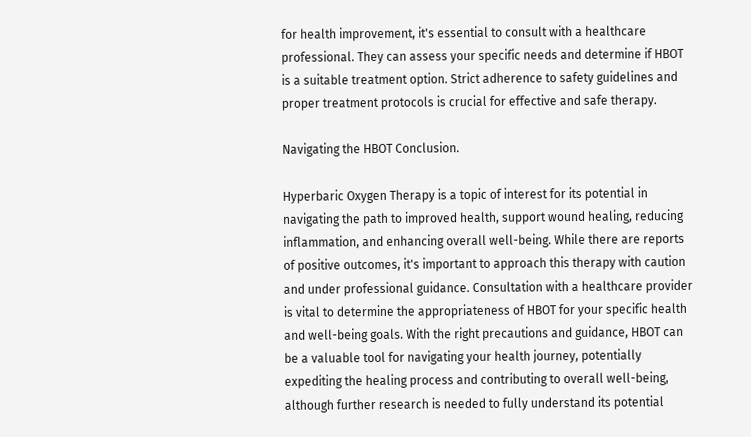for health improvement, it's essential to consult with a healthcare professional. They can assess your specific needs and determine if HBOT is a suitable treatment option. Strict adherence to safety guidelines and proper treatment protocols is crucial for effective and safe therapy.

Navigating the HBOT Conclusion.

Hyperbaric Oxygen Therapy is a topic of interest for its potential in navigating the path to improved health, support wound healing, reducing inflammation, and enhancing overall well-being. While there are reports of positive outcomes, it's important to approach this therapy with caution and under professional guidance. Consultation with a healthcare provider is vital to determine the appropriateness of HBOT for your specific health and well-being goals. With the right precautions and guidance, HBOT can be a valuable tool for navigating your health journey, potentially expediting the healing process and contributing to overall well-being, although further research is needed to fully understand its potential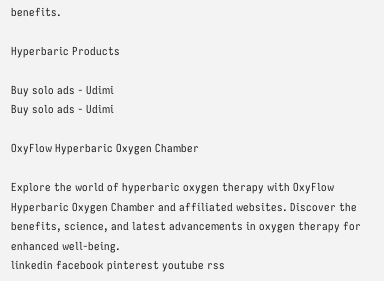benefits.

Hyperbaric Products

Buy solo ads - Udimi
Buy solo ads - Udimi

OxyFlow Hyperbaric Oxygen Chamber

Explore the world of hyperbaric oxygen therapy with OxyFlow Hyperbaric Oxygen Chamber and affiliated websites. Discover the benefits, science, and latest advancements in oxygen therapy for enhanced well-being.
linkedin facebook pinterest youtube rss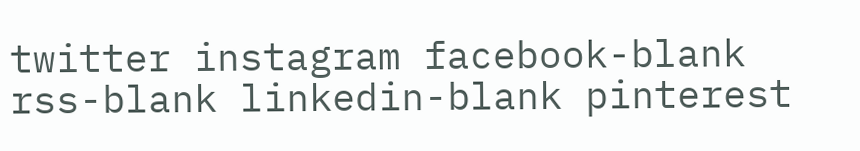twitter instagram facebook-blank rss-blank linkedin-blank pinterest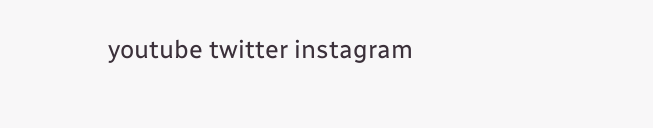youtube twitter instagram